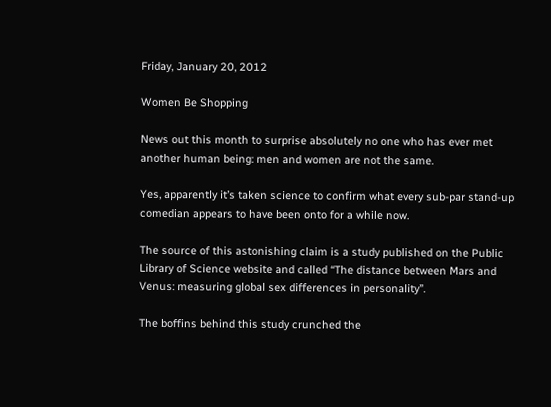Friday, January 20, 2012

Women Be Shopping

News out this month to surprise absolutely no one who has ever met another human being: men and women are not the same.

Yes, apparently it’s taken science to confirm what every sub-par stand-up comedian appears to have been onto for a while now.

The source of this astonishing claim is a study published on the Public Library of Science website and called “The distance between Mars and Venus: measuring global sex differences in personality”.

The boffins behind this study crunched the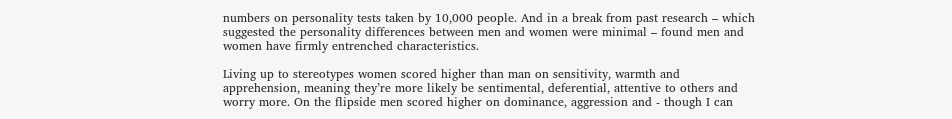numbers on personality tests taken by 10,000 people. And in a break from past research – which suggested the personality differences between men and women were minimal – found men and women have firmly entrenched characteristics.

Living up to stereotypes women scored higher than man on sensitivity, warmth and apprehension, meaning they’re more likely be sentimental, deferential, attentive to others and worry more. On the flipside men scored higher on dominance, aggression and - though I can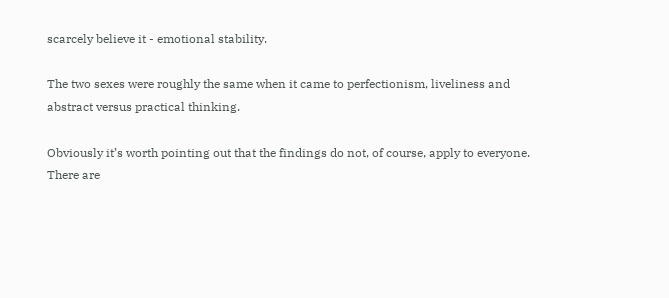scarcely believe it - emotional stability.

The two sexes were roughly the same when it came to perfectionism, liveliness and abstract versus practical thinking.

Obviously it’s worth pointing out that the findings do not, of course, apply to everyone. There are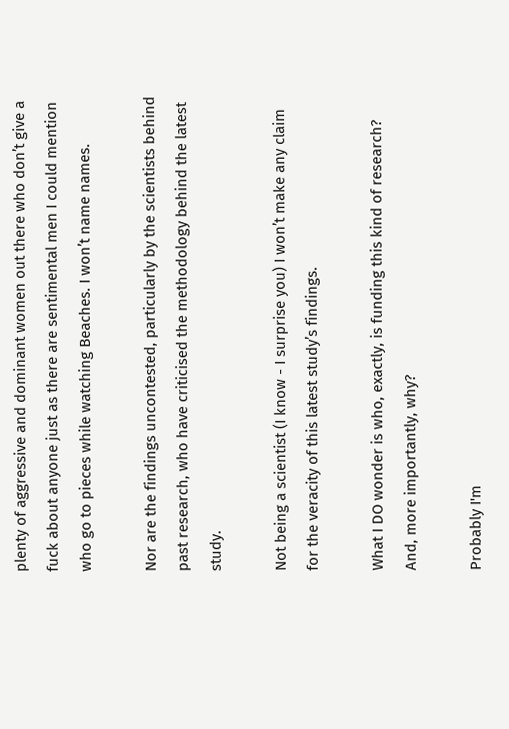plenty of aggressive and dominant women out there who don’t give a fuck about anyone just as there are sentimental men I could mention who go to pieces while watching Beaches. I won’t name names.

Nor are the findings uncontested, particularly by the scientists behind past research, who have criticised the methodology behind the latest study.

Not being a scientist (I know - I surprise you) I won’t make any claim for the veracity of this latest study’s findings.

What I DO wonder is who, exactly, is funding this kind of research? And, more importantly, why?

Probably I'm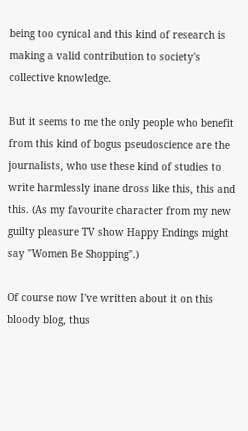being too cynical and this kind of research is making a valid contribution to society's collective knowledge.

But it seems to me the only people who benefit from this kind of bogus pseudoscience are the journalists, who use these kind of studies to write harmlessly inane dross like this, this and this. (As my favourite character from my new guilty pleasure TV show Happy Endings might say "Women Be Shopping".)

Of course now I've written about it on this bloody blog, thus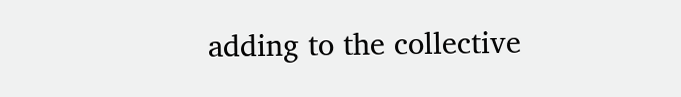adding to the collective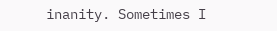inanity. Sometimes I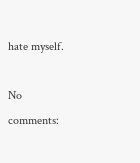hate myself.

No comments: